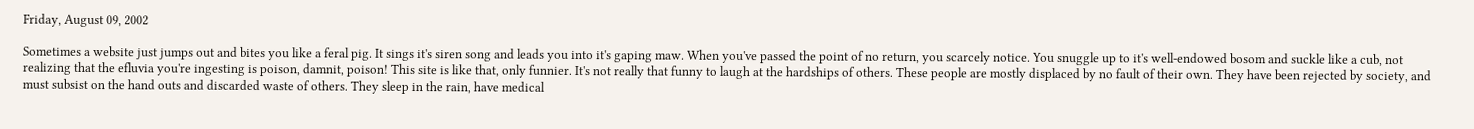Friday, August 09, 2002

Sometimes a website just jumps out and bites you like a feral pig. It sings it's siren song and leads you into it's gaping maw. When you've passed the point of no return, you scarcely notice. You snuggle up to it's well-endowed bosom and suckle like a cub, not realizing that the efluvia you're ingesting is poison, damnit, poison! This site is like that, only funnier. It's not really that funny to laugh at the hardships of others. These people are mostly displaced by no fault of their own. They have been rejected by society, and must subsist on the hand outs and discarded waste of others. They sleep in the rain, have medical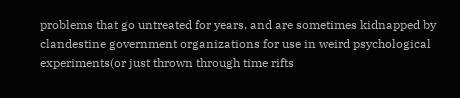problems that go untreated for years, and are sometimes kidnapped by clandestine government organizations for use in weird psychological experiments(or just thrown through time rifts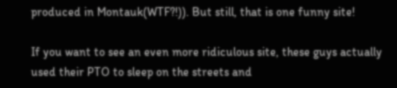produced in Montauk(WTF?!)). But still, that is one funny site!

If you want to see an even more ridiculous site, these guys actually used their PTO to sleep on the streets and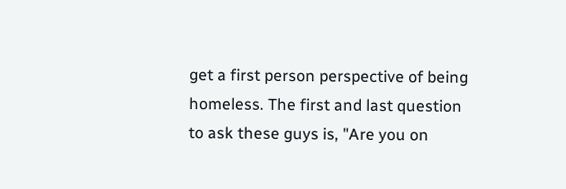get a first person perspective of being homeless. The first and last question to ask these guys is, "Are you on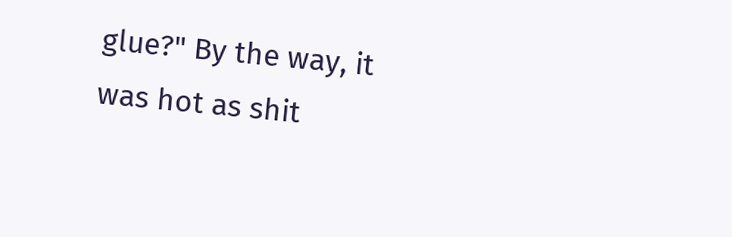glue?" By the way, it was hot as shit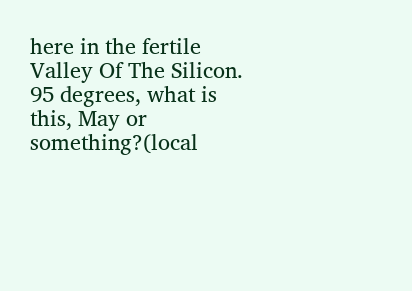here in the fertile Valley Of The Silicon. 95 degrees, what is this, May or something?(local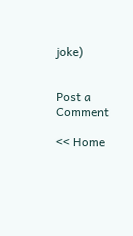joke)


Post a Comment

<< Home